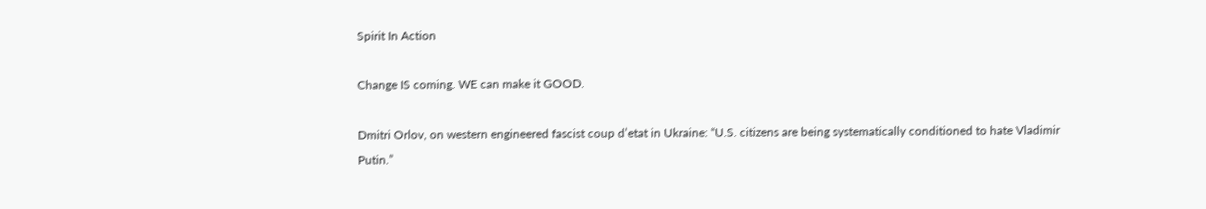Spirit In Action

Change IS coming. WE can make it GOOD.

Dmitri Orlov, on western engineered fascist coup d’etat in Ukraine: “U.S. citizens are being systematically conditioned to hate Vladimir Putin.”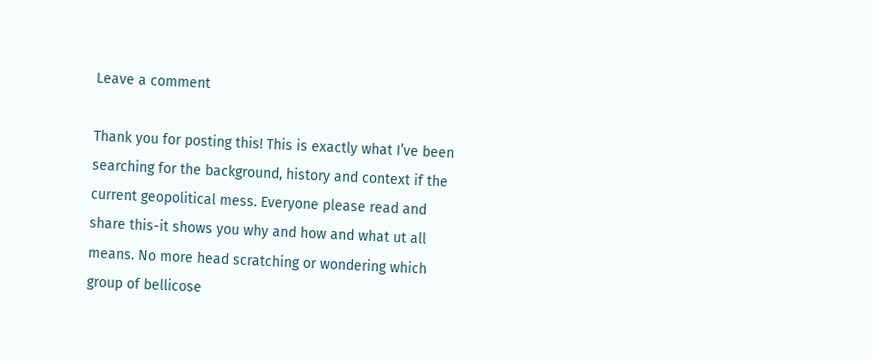Leave a comment

Thank you for posting this! This is exactly what I’ve been searching for the background, history and context if the current geopolitical mess. Everyone please read and share this-it shows you why and how and what ut all means. No more head scratching or wondering which group of bellicose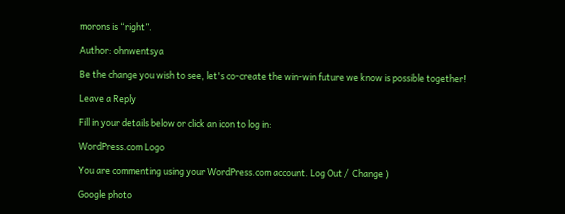morons is “right”.

Author: ohnwentsya

Be the change you wish to see, let's co-create the win-win future we know is possible together!

Leave a Reply

Fill in your details below or click an icon to log in:

WordPress.com Logo

You are commenting using your WordPress.com account. Log Out /  Change )

Google photo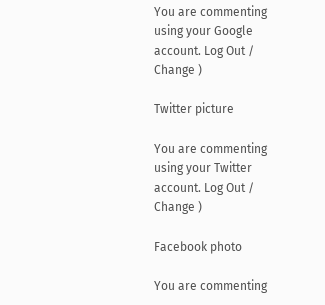You are commenting using your Google account. Log Out /  Change )

Twitter picture

You are commenting using your Twitter account. Log Out /  Change )

Facebook photo

You are commenting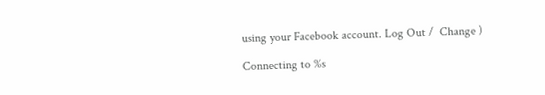using your Facebook account. Log Out /  Change )

Connecting to %s